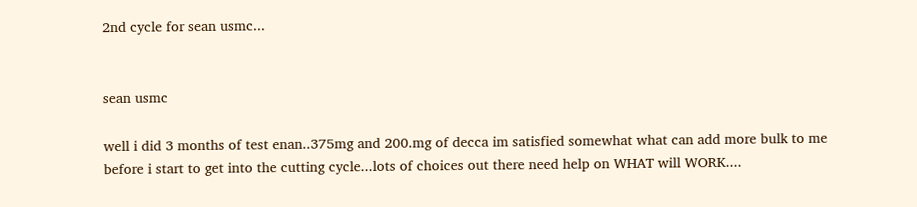2nd cycle for sean usmc...


sean usmc

well i did 3 months of test enan..375mg and 200.mg of decca im satisfied somewhat what can add more bulk to me before i start to get into the cutting cycle...lots of choices out there need help on WHAT will WORK....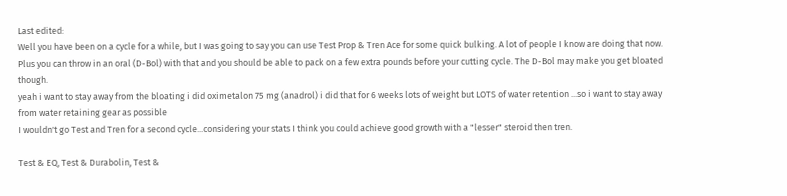Last edited:
Well you have been on a cycle for a while, but I was going to say you can use Test Prop & Tren Ace for some quick bulking. A lot of people I know are doing that now. Plus you can throw in an oral (D-Bol) with that and you should be able to pack on a few extra pounds before your cutting cycle. The D-Bol may make you get bloated though.
yeah i want to stay away from the bloating i did oximetalon 75 mg (anadrol) i did that for 6 weeks lots of weight but LOTS of water retention ...so i want to stay away from water retaining gear as possible
I wouldn't go Test and Tren for a second cycle...considering your stats I think you could achieve good growth with a "lesser" steroid then tren.

Test & EQ, Test & Durabolin, Test &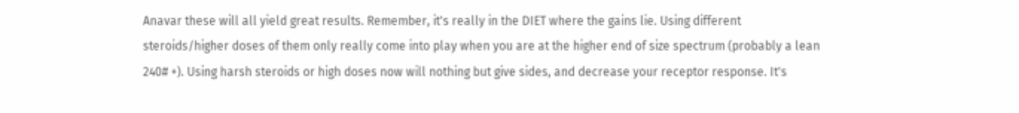Anavar these will all yield great results. Remember, it's really in the DIET where the gains lie. Using different steroids/higher doses of them only really come into play when you are at the higher end of size spectrum (probably a lean 240# +). Using harsh steroids or high doses now will nothing but give sides, and decrease your receptor response. It's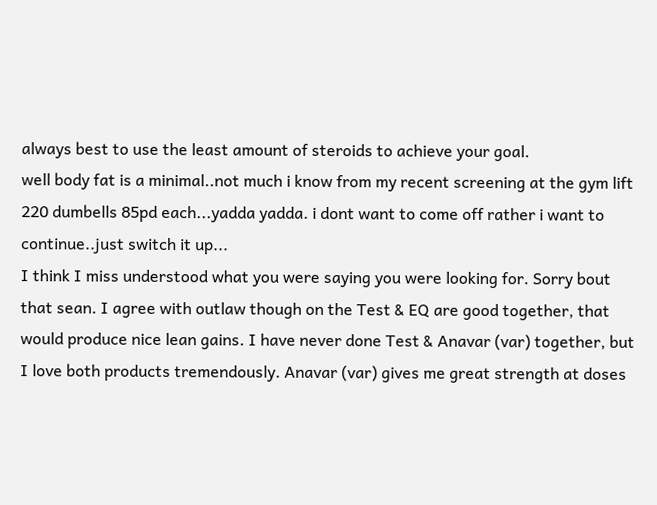always best to use the least amount of steroids to achieve your goal.
well body fat is a minimal..not much i know from my recent screening at the gym lift 220 dumbells 85pd each...yadda yadda. i dont want to come off rather i want to continue..just switch it up...
I think I miss understood what you were saying you were looking for. Sorry bout that sean. I agree with outlaw though on the Test & EQ are good together, that would produce nice lean gains. I have never done Test & Anavar (var) together, but I love both products tremendously. Anavar (var) gives me great strength at doses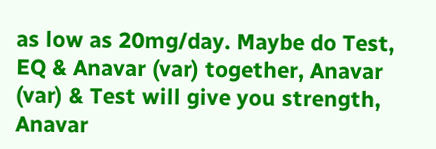as low as 20mg/day. Maybe do Test, EQ & Anavar (var) together, Anavar (var) & Test will give you strength, Anavar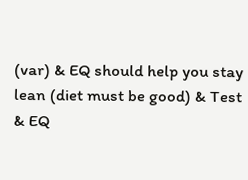(var) & EQ should help you stay lean (diet must be good) & Test & EQ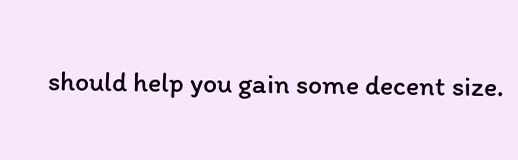should help you gain some decent size.